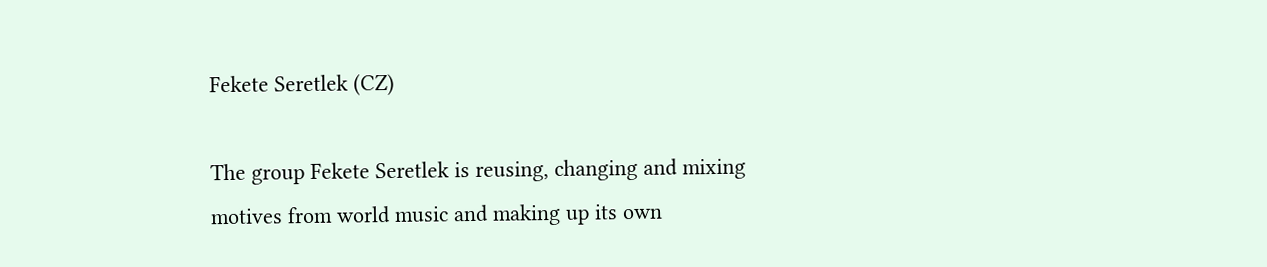Fekete Seretlek (CZ)

The group Fekete Seretlek is reusing, changing and mixing motives from world music and making up its own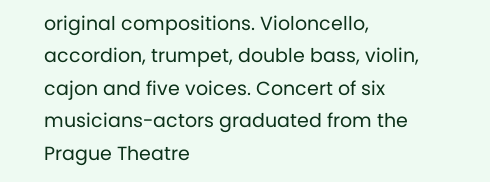original compositions. Violoncello, accordion, trumpet, double bass, violin, cajon and five voices. Concert of six musicians-actors graduated from the Prague Theatre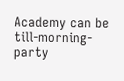Academy can be till-morning-party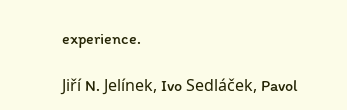experience.

Jiří N. Jelínek, Ivo Sedláček, Pavol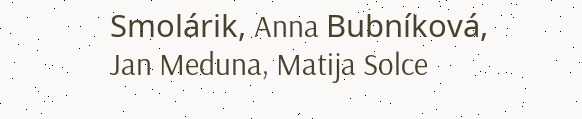Smolárik, Anna Bubníková, Jan Meduna, Matija Solce